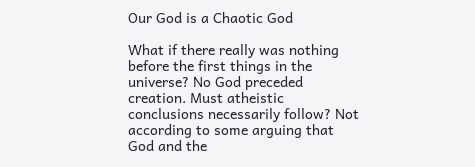Our God is a Chaotic God

What if there really was nothing before the first things in the universe? No God preceded creation. Must atheistic conclusions necessarily follow? Not according to some arguing that God and the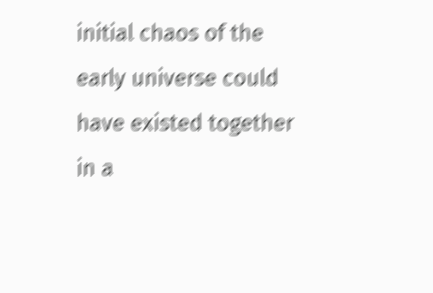initial chaos of the early universe could have existed together in a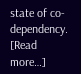state of co-dependency.
[Read more…]